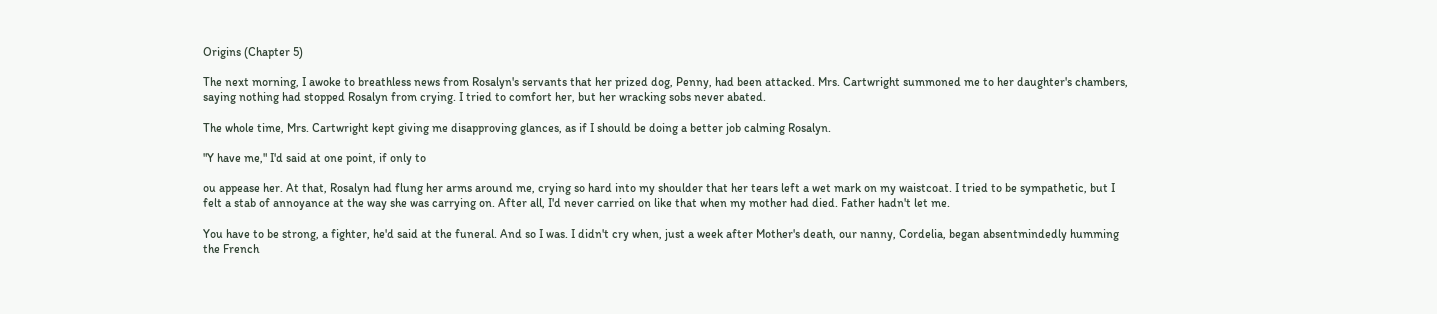Origins (Chapter 5)

The next morning, I awoke to breathless news from Rosalyn's servants that her prized dog, Penny, had been attacked. Mrs. Cartwright summoned me to her daughter's chambers, saying nothing had stopped Rosalyn from crying. I tried to comfort her, but her wracking sobs never abated.

The whole time, Mrs. Cartwright kept giving me disapproving glances, as if I should be doing a better job calming Rosalyn.

"Y have me," I'd said at one point, if only to

ou appease her. At that, Rosalyn had flung her arms around me, crying so hard into my shoulder that her tears left a wet mark on my waistcoat. I tried to be sympathetic, but I felt a stab of annoyance at the way she was carrying on. After all, I'd never carried on like that when my mother had died. Father hadn't let me.

You have to be strong, a fighter, he'd said at the funeral. And so I was. I didn't cry when, just a week after Mother's death, our nanny, Cordelia, began absentmindedly humming the French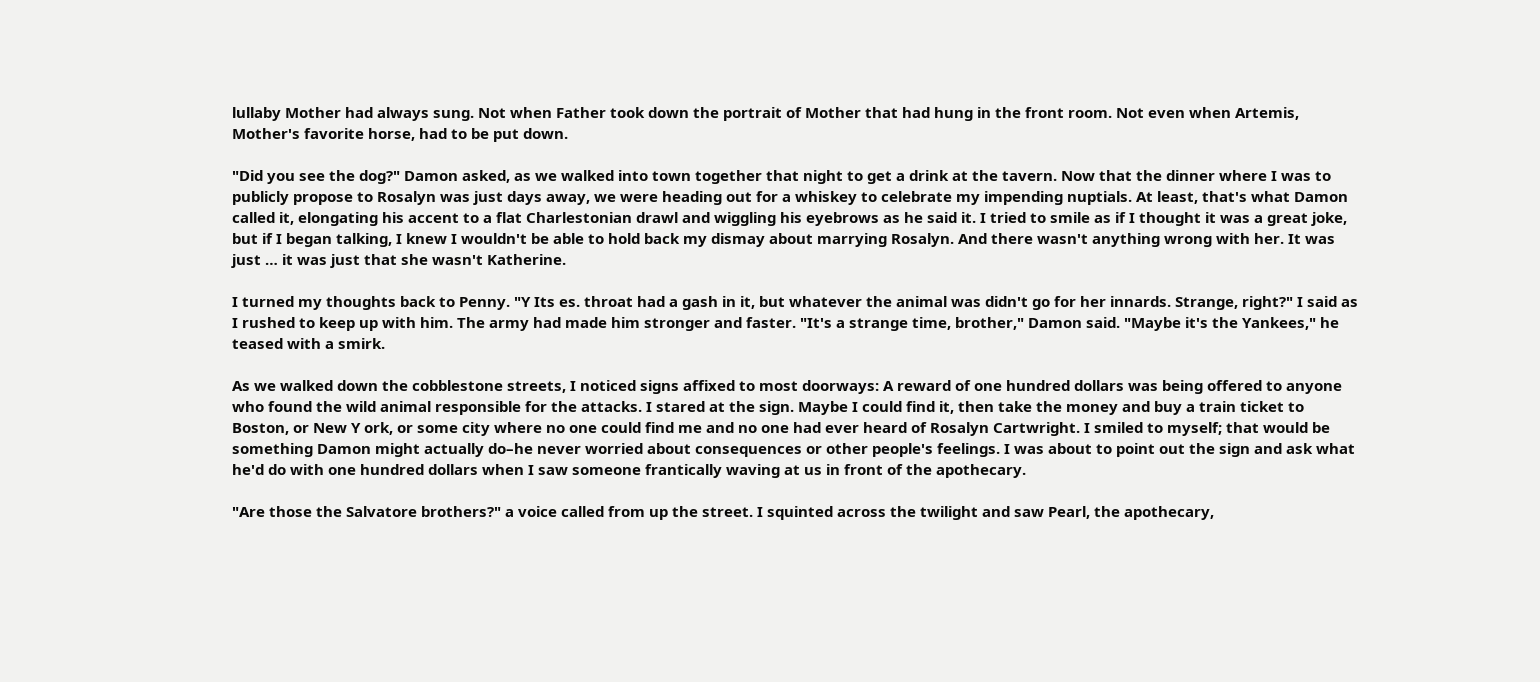lullaby Mother had always sung. Not when Father took down the portrait of Mother that had hung in the front room. Not even when Artemis, Mother's favorite horse, had to be put down.

"Did you see the dog?" Damon asked, as we walked into town together that night to get a drink at the tavern. Now that the dinner where I was to publicly propose to Rosalyn was just days away, we were heading out for a whiskey to celebrate my impending nuptials. At least, that's what Damon called it, elongating his accent to a flat Charlestonian drawl and wiggling his eyebrows as he said it. I tried to smile as if I thought it was a great joke, but if I began talking, I knew I wouldn't be able to hold back my dismay about marrying Rosalyn. And there wasn't anything wrong with her. It was just … it was just that she wasn't Katherine.

I turned my thoughts back to Penny. "Y Its es. throat had a gash in it, but whatever the animal was didn't go for her innards. Strange, right?" I said as I rushed to keep up with him. The army had made him stronger and faster. "It's a strange time, brother," Damon said. "Maybe it's the Yankees," he teased with a smirk.

As we walked down the cobblestone streets, I noticed signs affixed to most doorways: A reward of one hundred dollars was being offered to anyone who found the wild animal responsible for the attacks. I stared at the sign. Maybe I could find it, then take the money and buy a train ticket to Boston, or New Y ork, or some city where no one could find me and no one had ever heard of Rosalyn Cartwright. I smiled to myself; that would be something Damon might actually do–he never worried about consequences or other people's feelings. I was about to point out the sign and ask what he'd do with one hundred dollars when I saw someone frantically waving at us in front of the apothecary.

"Are those the Salvatore brothers?" a voice called from up the street. I squinted across the twilight and saw Pearl, the apothecary,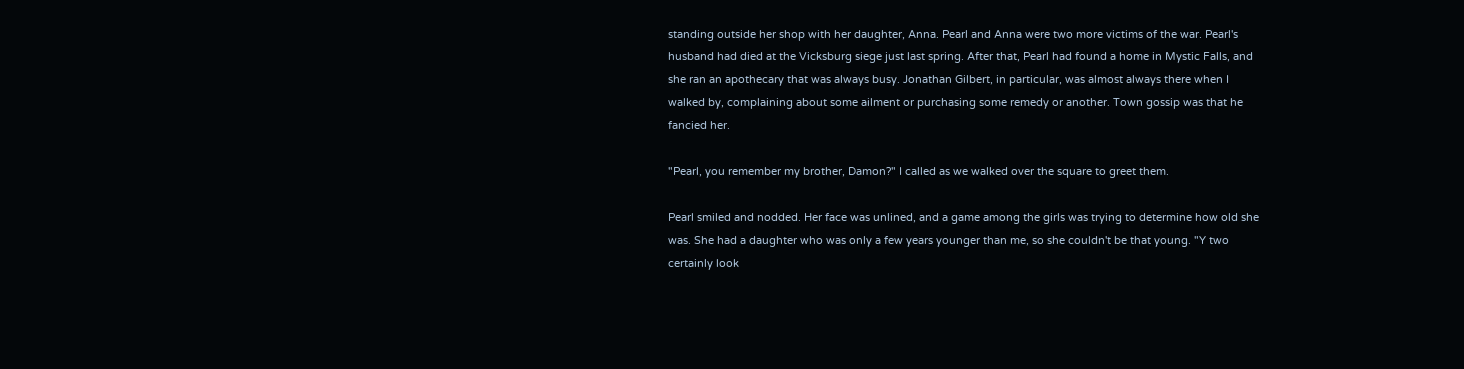standing outside her shop with her daughter, Anna. Pearl and Anna were two more victims of the war. Pearl's husband had died at the Vicksburg siege just last spring. After that, Pearl had found a home in Mystic Falls, and she ran an apothecary that was always busy. Jonathan Gilbert, in particular, was almost always there when I walked by, complaining about some ailment or purchasing some remedy or another. Town gossip was that he fancied her.

"Pearl, you remember my brother, Damon?" I called as we walked over the square to greet them.

Pearl smiled and nodded. Her face was unlined, and a game among the girls was trying to determine how old she was. She had a daughter who was only a few years younger than me, so she couldn't be that young. "Y two certainly look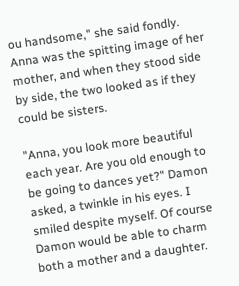ou handsome," she said fondly. Anna was the spitting image of her mother, and when they stood side by side, the two looked as if they could be sisters.

"Anna, you look more beautiful each year. Are you old enough to be going to dances yet?" Damon asked, a twinkle in his eyes. I smiled despite myself. Of course Damon would be able to charm both a mother and a daughter.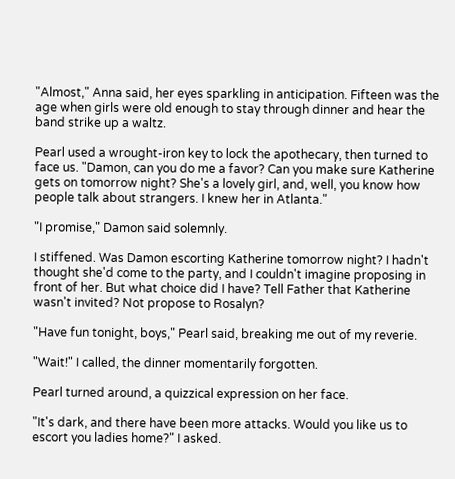"Almost," Anna said, her eyes sparkling in anticipation. Fifteen was the age when girls were old enough to stay through dinner and hear the band strike up a waltz.

Pearl used a wrought-iron key to lock the apothecary, then turned to face us. "Damon, can you do me a favor? Can you make sure Katherine gets on tomorrow night? She's a lovely girl, and, well, you know how people talk about strangers. I knew her in Atlanta."

"I promise," Damon said solemnly.

I stiffened. Was Damon escorting Katherine tomorrow night? I hadn't thought she'd come to the party, and I couldn't imagine proposing in front of her. But what choice did I have? Tell Father that Katherine wasn't invited? Not propose to Rosalyn?

"Have fun tonight, boys," Pearl said, breaking me out of my reverie.

"Wait!" I called, the dinner momentarily forgotten.

Pearl turned around, a quizzical expression on her face.

"It's dark, and there have been more attacks. Would you like us to escort you ladies home?" I asked.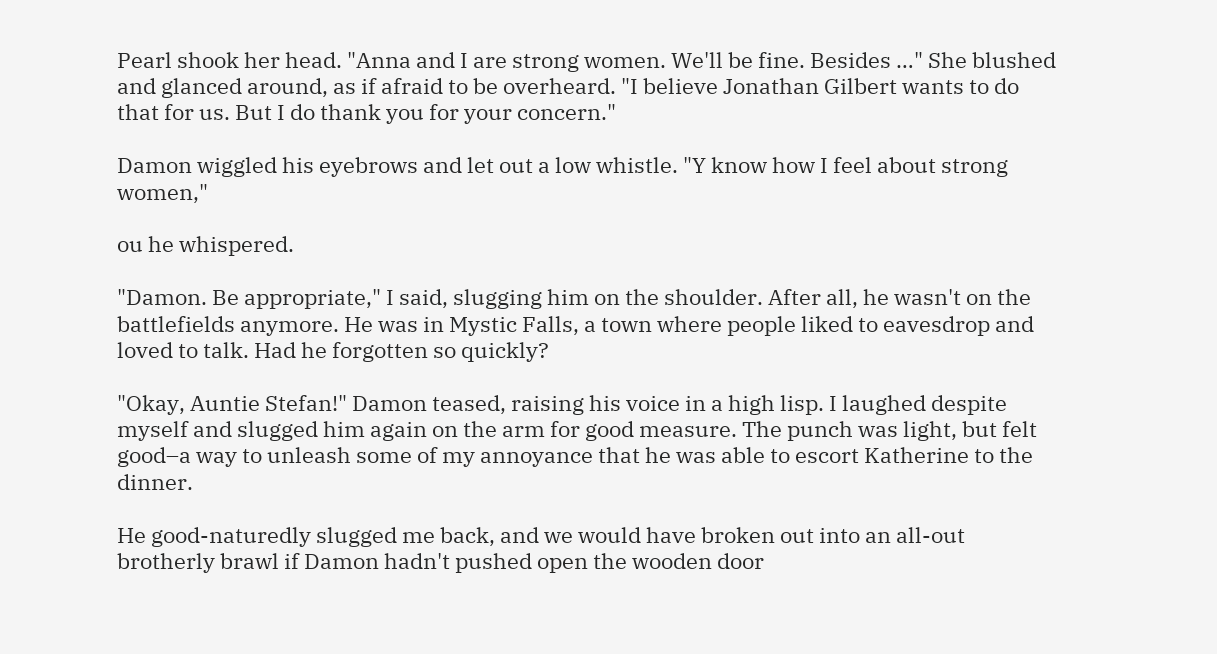Pearl shook her head. "Anna and I are strong women. We'll be fine. Besides …" She blushed and glanced around, as if afraid to be overheard. "I believe Jonathan Gilbert wants to do that for us. But I do thank you for your concern."

Damon wiggled his eyebrows and let out a low whistle. "Y know how I feel about strong women,"

ou he whispered.

"Damon. Be appropriate," I said, slugging him on the shoulder. After all, he wasn't on the battlefields anymore. He was in Mystic Falls, a town where people liked to eavesdrop and loved to talk. Had he forgotten so quickly?

"Okay, Auntie Stefan!" Damon teased, raising his voice in a high lisp. I laughed despite myself and slugged him again on the arm for good measure. The punch was light, but felt good–a way to unleash some of my annoyance that he was able to escort Katherine to the dinner.

He good-naturedly slugged me back, and we would have broken out into an all-out brotherly brawl if Damon hadn't pushed open the wooden door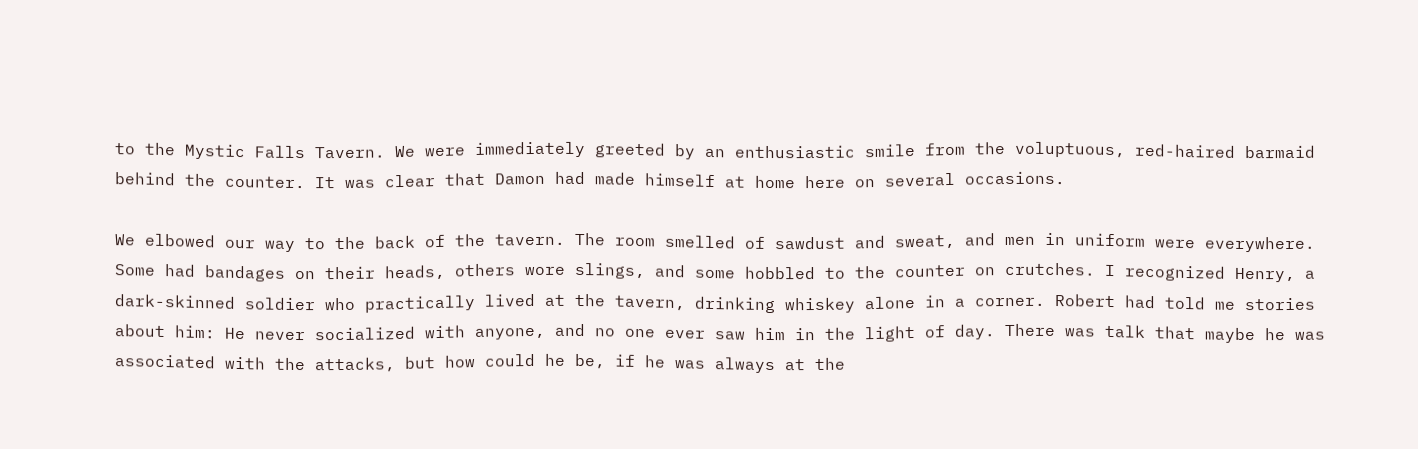to the Mystic Falls Tavern. We were immediately greeted by an enthusiastic smile from the voluptuous, red-haired barmaid behind the counter. It was clear that Damon had made himself at home here on several occasions.

We elbowed our way to the back of the tavern. The room smelled of sawdust and sweat, and men in uniform were everywhere. Some had bandages on their heads, others wore slings, and some hobbled to the counter on crutches. I recognized Henry, a dark-skinned soldier who practically lived at the tavern, drinking whiskey alone in a corner. Robert had told me stories about him: He never socialized with anyone, and no one ever saw him in the light of day. There was talk that maybe he was associated with the attacks, but how could he be, if he was always at the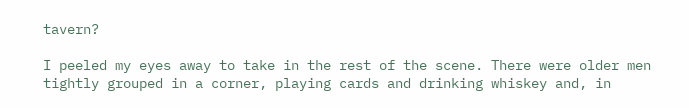tavern?

I peeled my eyes away to take in the rest of the scene. There were older men tightly grouped in a corner, playing cards and drinking whiskey and, in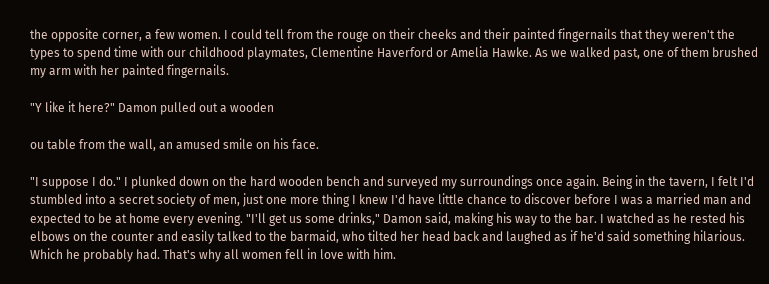the opposite corner, a few women. I could tell from the rouge on their cheeks and their painted fingernails that they weren't the types to spend time with our childhood playmates, Clementine Haverford or Amelia Hawke. As we walked past, one of them brushed my arm with her painted fingernails.

"Y like it here?" Damon pulled out a wooden

ou table from the wall, an amused smile on his face.

"I suppose I do." I plunked down on the hard wooden bench and surveyed my surroundings once again. Being in the tavern, I felt I'd stumbled into a secret society of men, just one more thing I knew I'd have little chance to discover before I was a married man and expected to be at home every evening. "I'll get us some drinks," Damon said, making his way to the bar. I watched as he rested his elbows on the counter and easily talked to the barmaid, who tilted her head back and laughed as if he'd said something hilarious. Which he probably had. That's why all women fell in love with him.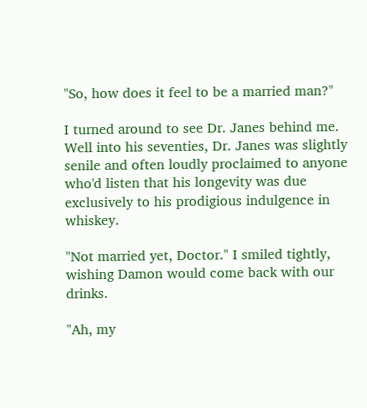"So, how does it feel to be a married man?"

I turned around to see Dr. Janes behind me. Well into his seventies, Dr. Janes was slightly senile and often loudly proclaimed to anyone who'd listen that his longevity was due exclusively to his prodigious indulgence in whiskey.

"Not married yet, Doctor." I smiled tightly, wishing Damon would come back with our drinks.

"Ah, my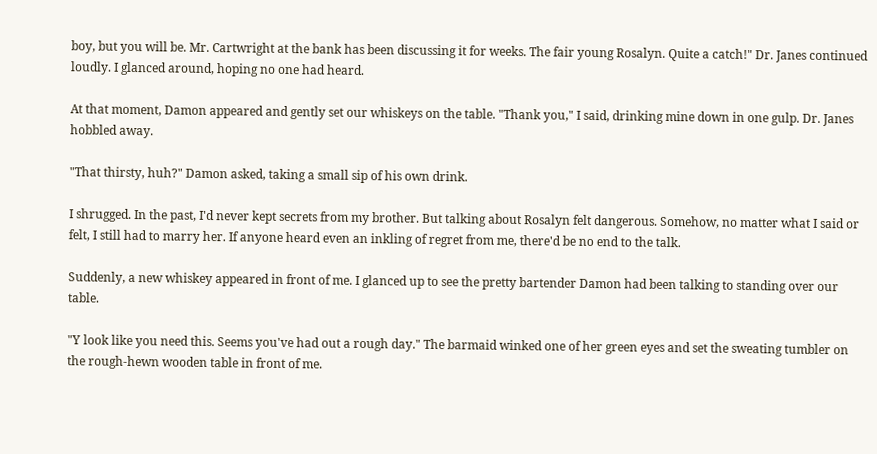boy, but you will be. Mr. Cartwright at the bank has been discussing it for weeks. The fair young Rosalyn. Quite a catch!" Dr. Janes continued loudly. I glanced around, hoping no one had heard.

At that moment, Damon appeared and gently set our whiskeys on the table. "Thank you," I said, drinking mine down in one gulp. Dr. Janes hobbled away.

"That thirsty, huh?" Damon asked, taking a small sip of his own drink.

I shrugged. In the past, I'd never kept secrets from my brother. But talking about Rosalyn felt dangerous. Somehow, no matter what I said or felt, I still had to marry her. If anyone heard even an inkling of regret from me, there'd be no end to the talk.

Suddenly, a new whiskey appeared in front of me. I glanced up to see the pretty bartender Damon had been talking to standing over our table.

"Y look like you need this. Seems you've had out a rough day." The barmaid winked one of her green eyes and set the sweating tumbler on the rough-hewn wooden table in front of me.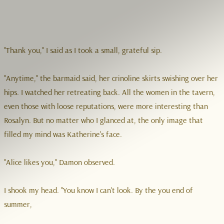"Thank you," I said as I took a small, grateful sip.

"Anytime," the barmaid said, her crinoline skirts swishing over her hips. I watched her retreating back. All the women in the tavern, even those with loose reputations, were more interesting than Rosalyn. But no matter who I glanced at, the only image that filled my mind was Katherine's face.

"Alice likes you," Damon observed.

I shook my head. "You know I can't look. By the you end of summer,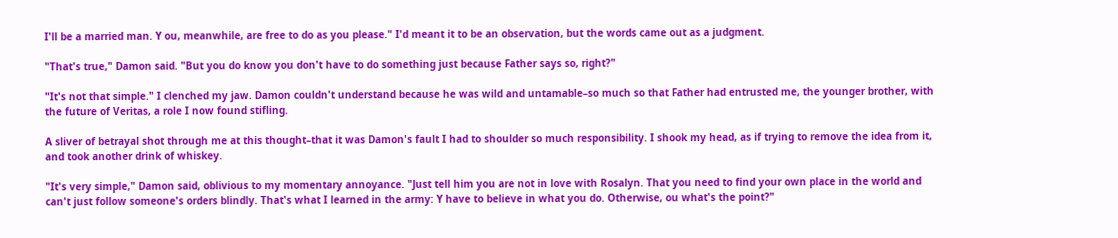I'll be a married man. Y ou, meanwhile, are free to do as you please." I'd meant it to be an observation, but the words came out as a judgment.

"That's true," Damon said. "But you do know you don't have to do something just because Father says so, right?"

"It's not that simple." I clenched my jaw. Damon couldn't understand because he was wild and untamable–so much so that Father had entrusted me, the younger brother, with the future of Veritas, a role I now found stifling.

A sliver of betrayal shot through me at this thought–that it was Damon's fault I had to shoulder so much responsibility. I shook my head, as if trying to remove the idea from it, and took another drink of whiskey.

"It's very simple," Damon said, oblivious to my momentary annoyance. "Just tell him you are not in love with Rosalyn. That you need to find your own place in the world and can't just follow someone's orders blindly. That's what I learned in the army: Y have to believe in what you do. Otherwise, ou what's the point?"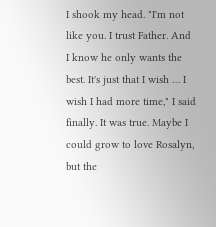I shook my head. "I'm not like you. I trust Father. And I know he only wants the best. It's just that I wish … I wish I had more time," I said finally. It was true. Maybe I could grow to love Rosalyn, but the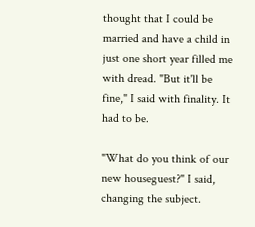thought that I could be married and have a child in just one short year filled me with dread. "But it'll be fine," I said with finality. It had to be.

"What do you think of our new houseguest?" I said, changing the subject.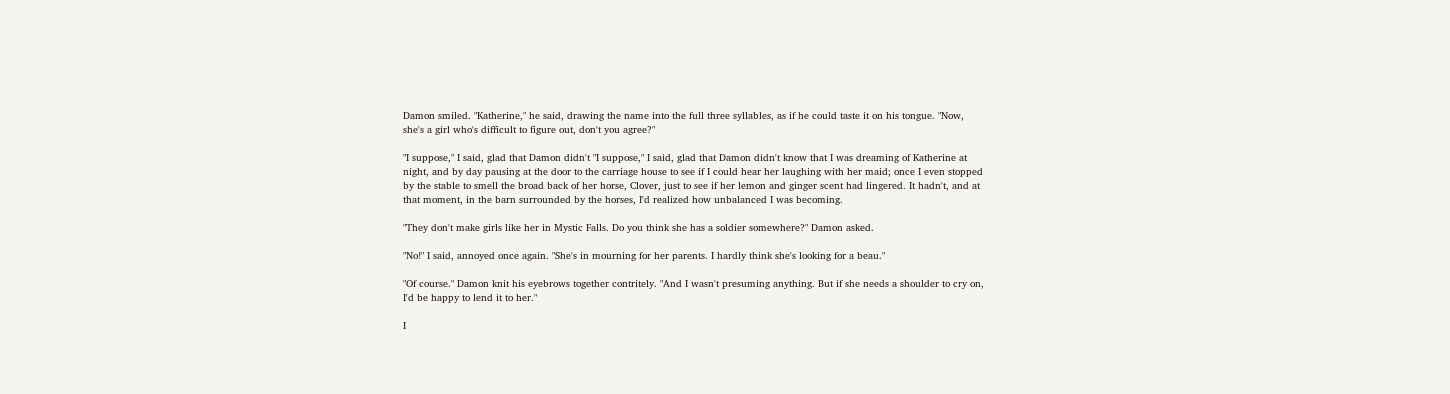Damon smiled. "Katherine," he said, drawing the name into the full three syllables, as if he could taste it on his tongue. "Now, she's a girl who's difficult to figure out, don't you agree?"

"I suppose," I said, glad that Damon didn't "I suppose," I said, glad that Damon didn't know that I was dreaming of Katherine at night, and by day pausing at the door to the carriage house to see if I could hear her laughing with her maid; once I even stopped by the stable to smell the broad back of her horse, Clover, just to see if her lemon and ginger scent had lingered. It hadn't, and at that moment, in the barn surrounded by the horses, I'd realized how unbalanced I was becoming.

"They don't make girls like her in Mystic Falls. Do you think she has a soldier somewhere?" Damon asked.

"No!" I said, annoyed once again. "She's in mourning for her parents. I hardly think she's looking for a beau."

"Of course." Damon knit his eyebrows together contritely. "And I wasn't presuming anything. But if she needs a shoulder to cry on, I'd be happy to lend it to her."

I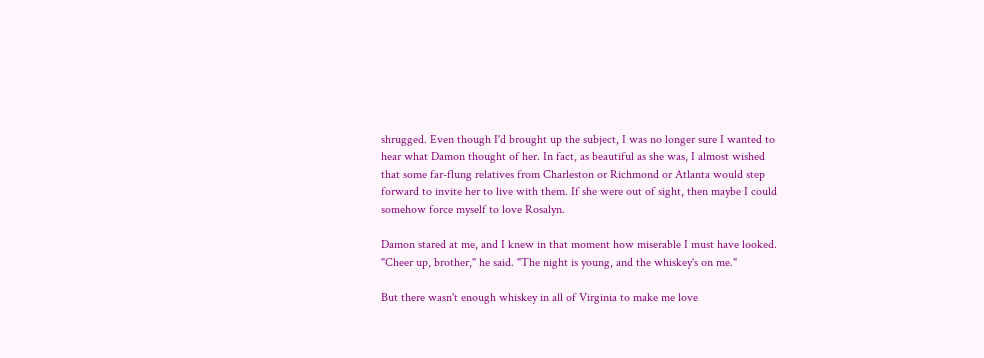shrugged. Even though I'd brought up the subject, I was no longer sure I wanted to hear what Damon thought of her. In fact, as beautiful as she was, I almost wished that some far-flung relatives from Charleston or Richmond or Atlanta would step forward to invite her to live with them. If she were out of sight, then maybe I could somehow force myself to love Rosalyn.

Damon stared at me, and I knew in that moment how miserable I must have looked. "Cheer up, brother," he said. "The night is young, and the whiskey's on me."

But there wasn't enough whiskey in all of Virginia to make me love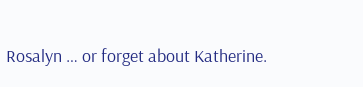Rosalyn … or forget about Katherine.